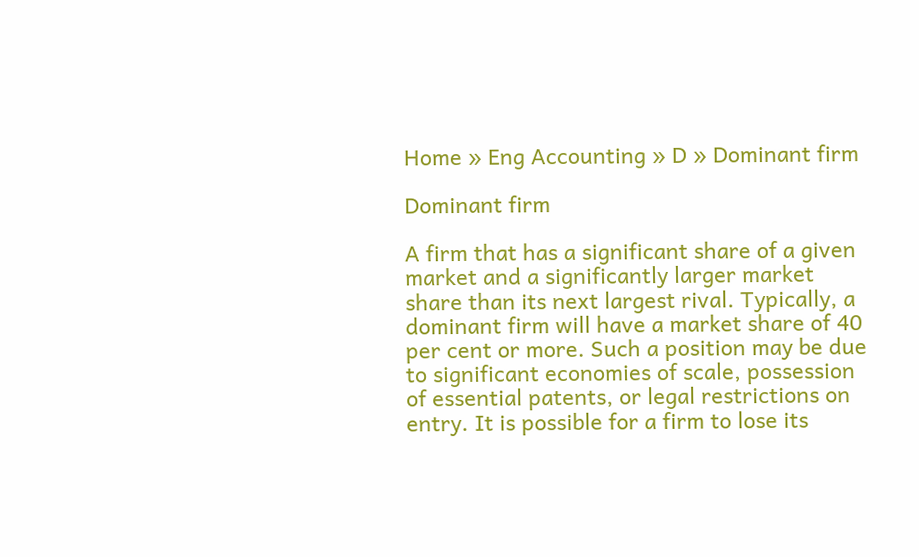Home » Eng Accounting » D » Dominant firm

Dominant firm

A firm that has a significant share of a given market and a significantly larger market share than its next largest rival. Typically, a dominant firm will have a market share of 40 per cent or more. Such a position may be due to significant economies of scale, possession of essential patents, or legal restrictions on entry. It is possible for a firm to lose its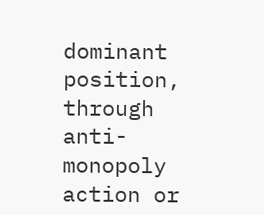dominant position, through anti-monopoly action or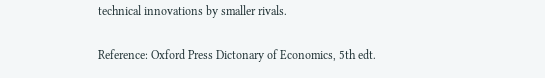technical innovations by smaller rivals.

Reference: Oxford Press Dictonary of Economics, 5th edt.